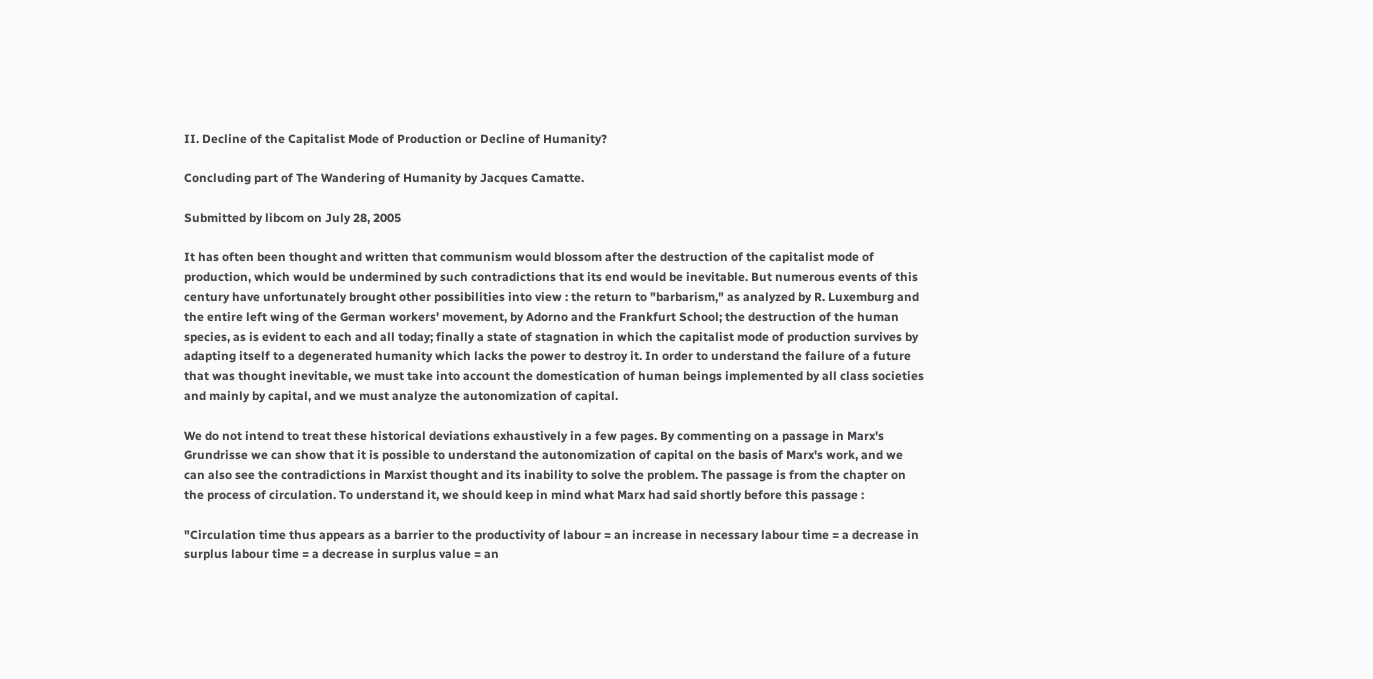II. Decline of the Capitalist Mode of Production or Decline of Humanity?

Concluding part of The Wandering of Humanity by Jacques Camatte.

Submitted by libcom on July 28, 2005

It has often been thought and written that communism would blossom after the destruction of the capitalist mode of production, which would be undermined by such contradictions that its end would be inevitable. But numerous events of this century have unfortunately brought other possibilities into view : the return to "barbarism," as analyzed by R. Luxemburg and the entire left wing of the German workers' movement, by Adorno and the Frankfurt School; the destruction of the human species, as is evident to each and all today; finally a state of stagnation in which the capitalist mode of production survives by adapting itself to a degenerated humanity which lacks the power to destroy it. In order to understand the failure of a future that was thought inevitable, we must take into account the domestication of human beings implemented by all class societies and mainly by capital, and we must analyze the autonomization of capital.

We do not intend to treat these historical deviations exhaustively in a few pages. By commenting on a passage in Marx's Grundrisse we can show that it is possible to understand the autonomization of capital on the basis of Marx's work, and we can also see the contradictions in Marxist thought and its inability to solve the problem. The passage is from the chapter on the process of circulation. To understand it, we should keep in mind what Marx had said shortly before this passage :

"Circulation time thus appears as a barrier to the productivity of labour = an increase in necessary labour time = a decrease in surplus labour time = a decrease in surplus value = an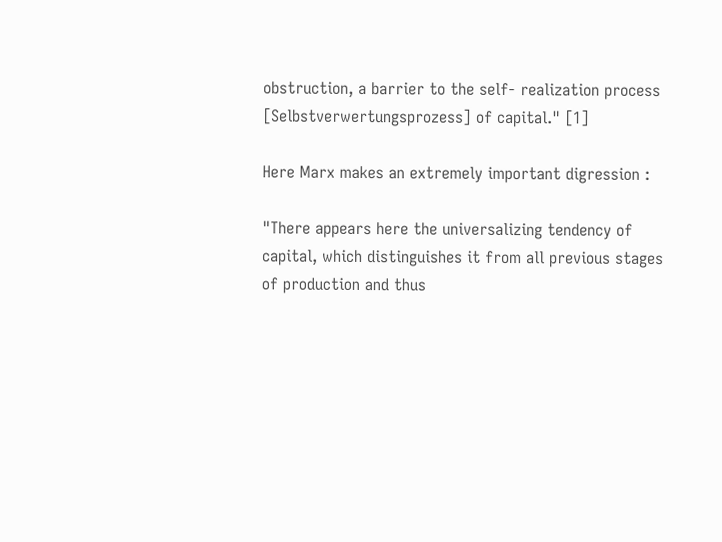obstruction, a barrier to the self- realization process [Selbstverwertungsprozess] of capital." [1]

Here Marx makes an extremely important digression :

"There appears here the universalizing tendency of capital, which distinguishes it from all previous stages of production and thus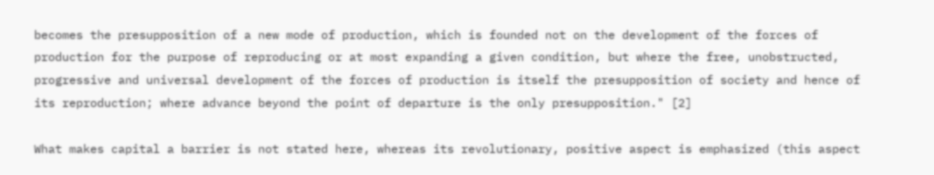becomes the presupposition of a new mode of production, which is founded not on the development of the forces of production for the purpose of reproducing or at most expanding a given condition, but where the free, unobstructed, progressive and universal development of the forces of production is itself the presupposition of society and hence of its reproduction; where advance beyond the point of departure is the only presupposition." [2]

What makes capital a barrier is not stated here, whereas its revolutionary, positive aspect is emphasized (this aspect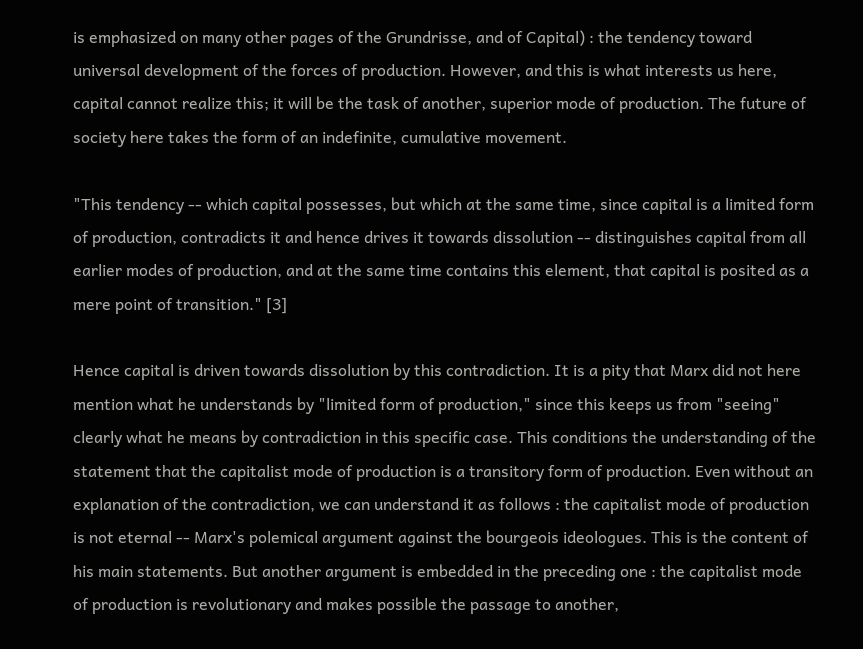is emphasized on many other pages of the Grundrisse, and of Capital) : the tendency toward universal development of the forces of production. However, and this is what interests us here, capital cannot realize this; it will be the task of another, superior mode of production. The future of society here takes the form of an indefinite, cumulative movement.

"This tendency -- which capital possesses, but which at the same time, since capital is a limited form of production, contradicts it and hence drives it towards dissolution -- distinguishes capital from all earlier modes of production, and at the same time contains this element, that capital is posited as a mere point of transition." [3]

Hence capital is driven towards dissolution by this contradiction. It is a pity that Marx did not here mention what he understands by "limited form of production," since this keeps us from "seeing" clearly what he means by contradiction in this specific case. This conditions the understanding of the statement that the capitalist mode of production is a transitory form of production. Even without an explanation of the contradiction, we can understand it as follows : the capitalist mode of production is not eternal -- Marx's polemical argument against the bourgeois ideologues. This is the content of his main statements. But another argument is embedded in the preceding one : the capitalist mode of production is revolutionary and makes possible the passage to another,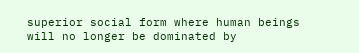superior social form where human beings will no longer be dominated by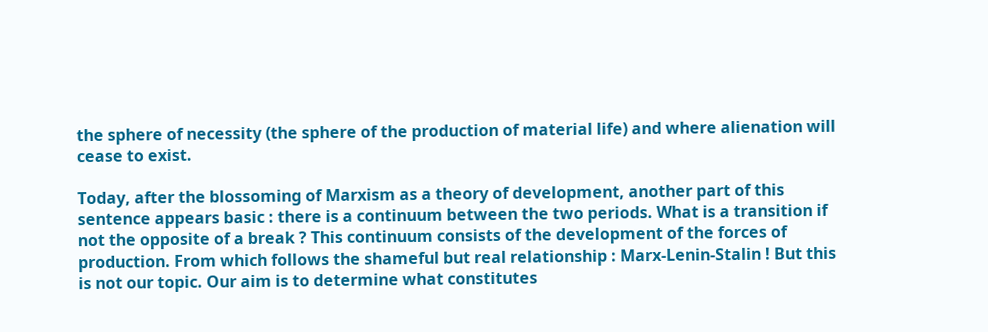the sphere of necessity (the sphere of the production of material life) and where alienation will cease to exist.

Today, after the blossoming of Marxism as a theory of development, another part of this sentence appears basic : there is a continuum between the two periods. What is a transition if not the opposite of a break ? This continuum consists of the development of the forces of production. From which follows the shameful but real relationship : Marx-Lenin-Stalin ! But this is not our topic. Our aim is to determine what constitutes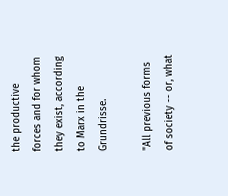the productive forces and for whom they exist, according to Marx in the Grundrisse.

"All previous forms of society -- or, what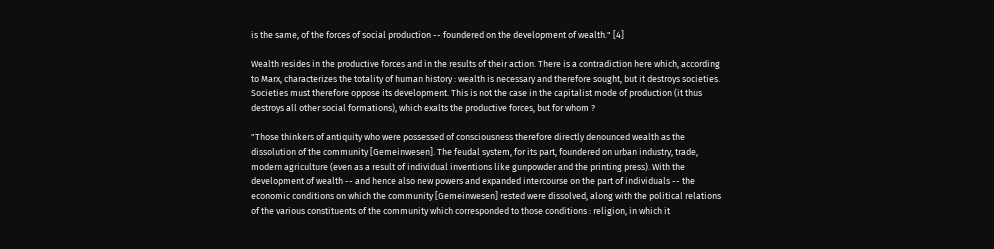is the same, of the forces of social production -- foundered on the development of wealth." [4]

Wealth resides in the productive forces and in the results of their action. There is a contradiction here which, according to Marx, characterizes the totality of human history : wealth is necessary and therefore sought, but it destroys societies. Societies must therefore oppose its development. This is not the case in the capitalist mode of production (it thus destroys all other social formations), which exalts the productive forces, but for whom ?

"Those thinkers of antiquity who were possessed of consciousness therefore directly denounced wealth as the dissolution of the community [Gemeinwesen]. The feudal system, for its part, foundered on urban industry, trade, modern agriculture (even as a result of individual inventions like gunpowder and the printing press). With the development of wealth -- and hence also new powers and expanded intercourse on the part of individuals -- the economic conditions on which the community [Gemeinwesen] rested were dissolved, along with the political relations of the various constituents of the community which corresponded to those conditions : religion, in which it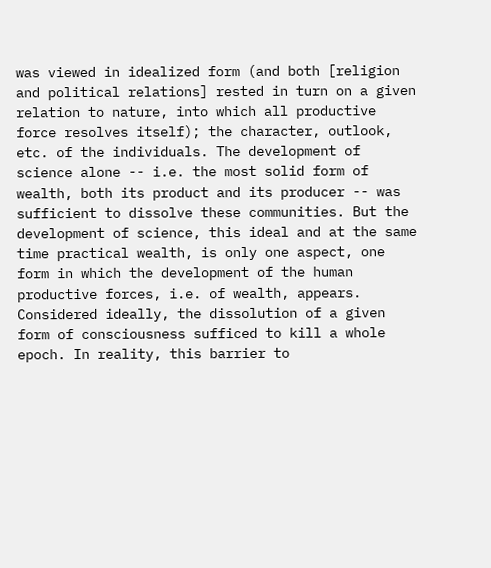was viewed in idealized form (and both [religion and political relations] rested in turn on a given relation to nature, into which all productive force resolves itself); the character, outlook, etc. of the individuals. The development of science alone -- i.e. the most solid form of wealth, both its product and its producer -- was sufficient to dissolve these communities. But the development of science, this ideal and at the same time practical wealth, is only one aspect, one form in which the development of the human productive forces, i.e. of wealth, appears. Considered ideally, the dissolution of a given form of consciousness sufficed to kill a whole epoch. In reality, this barrier to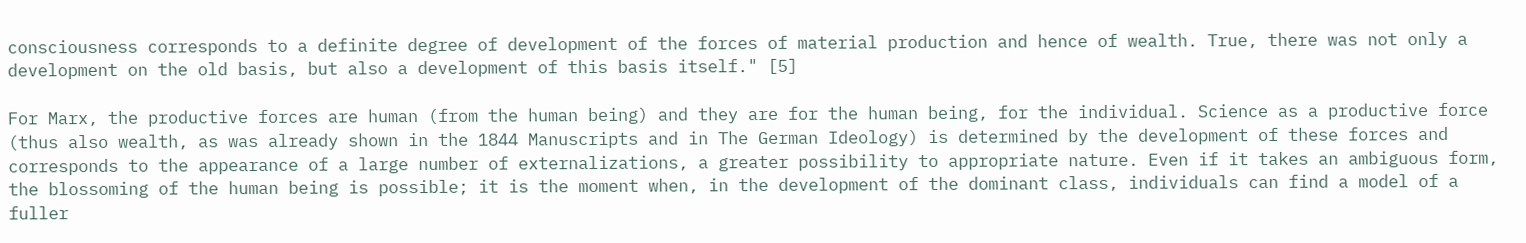consciousness corresponds to a definite degree of development of the forces of material production and hence of wealth. True, there was not only a development on the old basis, but also a development of this basis itself." [5]

For Marx, the productive forces are human (from the human being) and they are for the human being, for the individual. Science as a productive force (thus also wealth, as was already shown in the 1844 Manuscripts and in The German Ideology) is determined by the development of these forces and corresponds to the appearance of a large number of externalizations, a greater possibility to appropriate nature. Even if it takes an ambiguous form, the blossoming of the human being is possible; it is the moment when, in the development of the dominant class, individuals can find a model of a fuller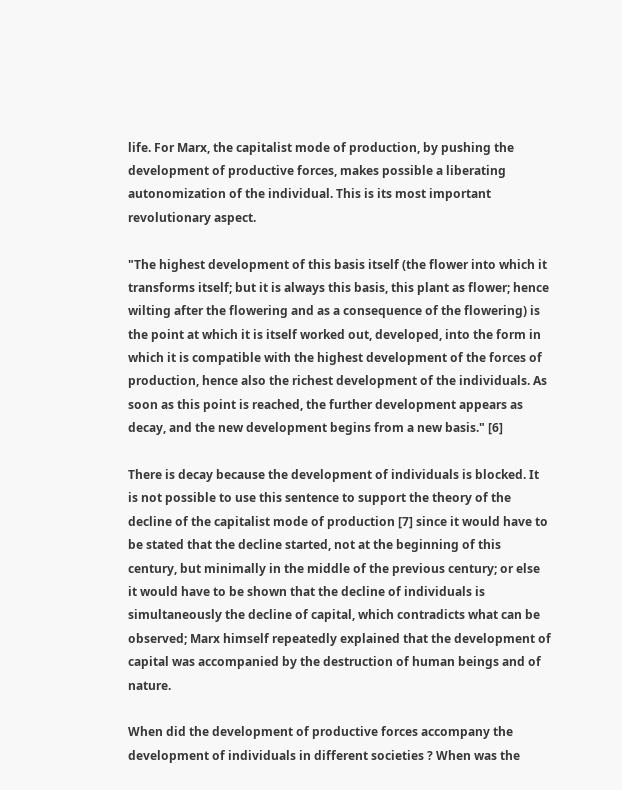life. For Marx, the capitalist mode of production, by pushing the development of productive forces, makes possible a liberating autonomization of the individual. This is its most important revolutionary aspect.

"The highest development of this basis itself (the flower into which it transforms itself; but it is always this basis, this plant as flower; hence wilting after the flowering and as a consequence of the flowering) is the point at which it is itself worked out, developed, into the form in which it is compatible with the highest development of the forces of production, hence also the richest development of the individuals. As soon as this point is reached, the further development appears as decay, and the new development begins from a new basis." [6]

There is decay because the development of individuals is blocked. It is not possible to use this sentence to support the theory of the decline of the capitalist mode of production [7] since it would have to be stated that the decline started, not at the beginning of this century, but minimally in the middle of the previous century; or else it would have to be shown that the decline of individuals is simultaneously the decline of capital, which contradicts what can be observed; Marx himself repeatedly explained that the development of capital was accompanied by the destruction of human beings and of nature.

When did the development of productive forces accompany the development of individuals in different societies ? When was the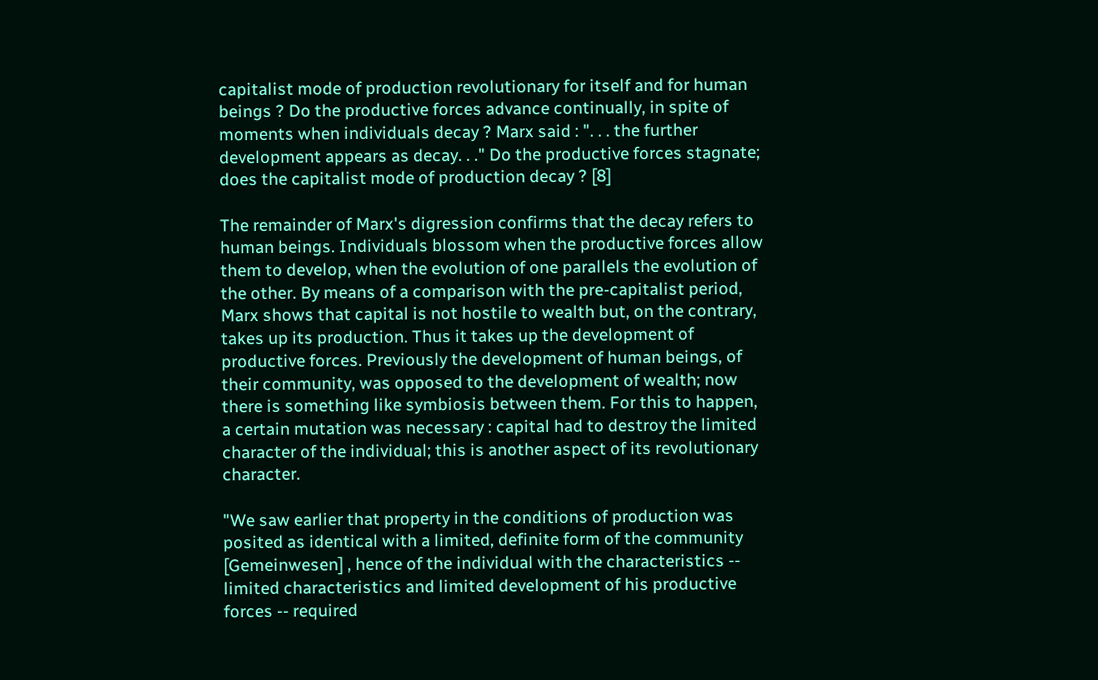capitalist mode of production revolutionary for itself and for human beings ? Do the productive forces advance continually, in spite of moments when individuals decay ? Marx said : ". . . the further development appears as decay. . ." Do the productive forces stagnate; does the capitalist mode of production decay ? [8]

The remainder of Marx's digression confirms that the decay refers to human beings. Individuals blossom when the productive forces allow them to develop, when the evolution of one parallels the evolution of the other. By means of a comparison with the pre-capitalist period, Marx shows that capital is not hostile to wealth but, on the contrary, takes up its production. Thus it takes up the development of productive forces. Previously the development of human beings, of their community, was opposed to the development of wealth; now there is something like symbiosis between them. For this to happen, a certain mutation was necessary : capital had to destroy the limited character of the individual; this is another aspect of its revolutionary character.

"We saw earlier that property in the conditions of production was posited as identical with a limited, definite form of the community [Gemeinwesen] , hence of the individual with the characteristics -- limited characteristics and limited development of his productive forces -- required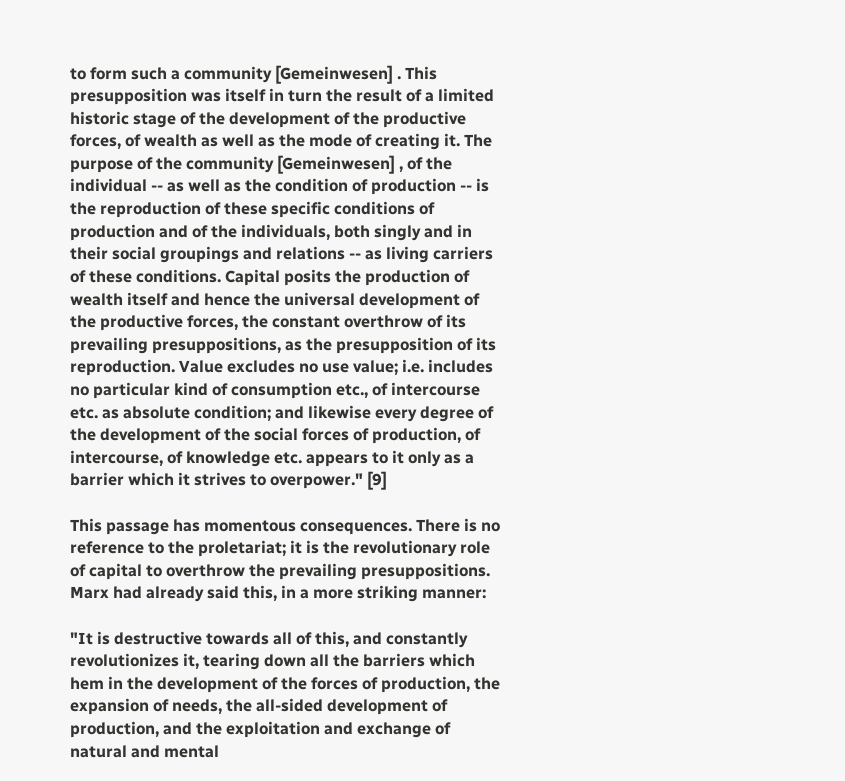to form such a community [Gemeinwesen] . This presupposition was itself in turn the result of a limited historic stage of the development of the productive forces, of wealth as well as the mode of creating it. The purpose of the community [Gemeinwesen] , of the individual -- as well as the condition of production -- is the reproduction of these specific conditions of production and of the individuals, both singly and in their social groupings and relations -- as living carriers of these conditions. Capital posits the production of wealth itself and hence the universal development of the productive forces, the constant overthrow of its prevailing presuppositions, as the presupposition of its reproduction. Value excludes no use value; i.e. includes no particular kind of consumption etc., of intercourse etc. as absolute condition; and likewise every degree of the development of the social forces of production, of intercourse, of knowledge etc. appears to it only as a barrier which it strives to overpower." [9]

This passage has momentous consequences. There is no reference to the proletariat; it is the revolutionary role of capital to overthrow the prevailing presuppositions. Marx had already said this, in a more striking manner:

"It is destructive towards all of this, and constantly revolutionizes it, tearing down all the barriers which hem in the development of the forces of production, the expansion of needs, the all-sided development of production, and the exploitation and exchange of natural and mental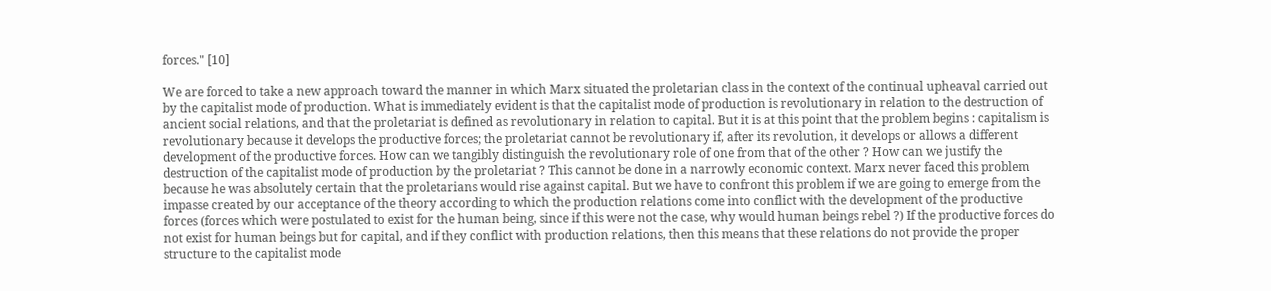forces." [10]

We are forced to take a new approach toward the manner in which Marx situated the proletarian class in the context of the continual upheaval carried out by the capitalist mode of production. What is immediately evident is that the capitalist mode of production is revolutionary in relation to the destruction of ancient social relations, and that the proletariat is defined as revolutionary in relation to capital. But it is at this point that the problem begins : capitalism is revolutionary because it develops the productive forces; the proletariat cannot be revolutionary if, after its revolution, it develops or allows a different development of the productive forces. How can we tangibly distinguish the revolutionary role of one from that of the other ? How can we justify the destruction of the capitalist mode of production by the proletariat ? This cannot be done in a narrowly economic context. Marx never faced this problem because he was absolutely certain that the proletarians would rise against capital. But we have to confront this problem if we are going to emerge from the impasse created by our acceptance of the theory according to which the production relations come into conflict with the development of the productive forces (forces which were postulated to exist for the human being, since if this were not the case, why would human beings rebel ?) If the productive forces do not exist for human beings but for capital, and if they conflict with production relations, then this means that these relations do not provide the proper structure to the capitalist mode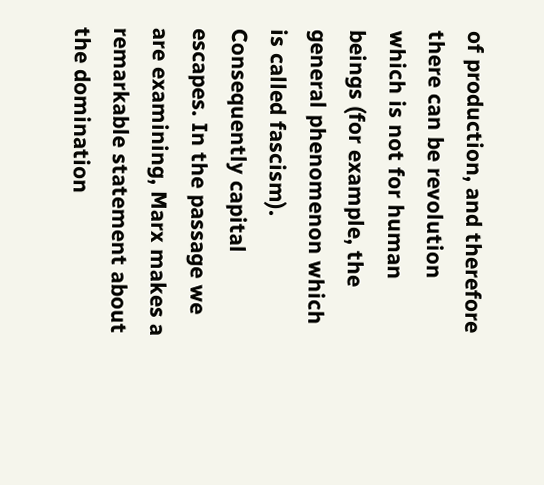of production, and therefore there can be revolution which is not for human beings (for example, the general phenomenon which is called fascism). Consequently capital escapes. In the passage we are examining, Marx makes a remarkable statement about the domination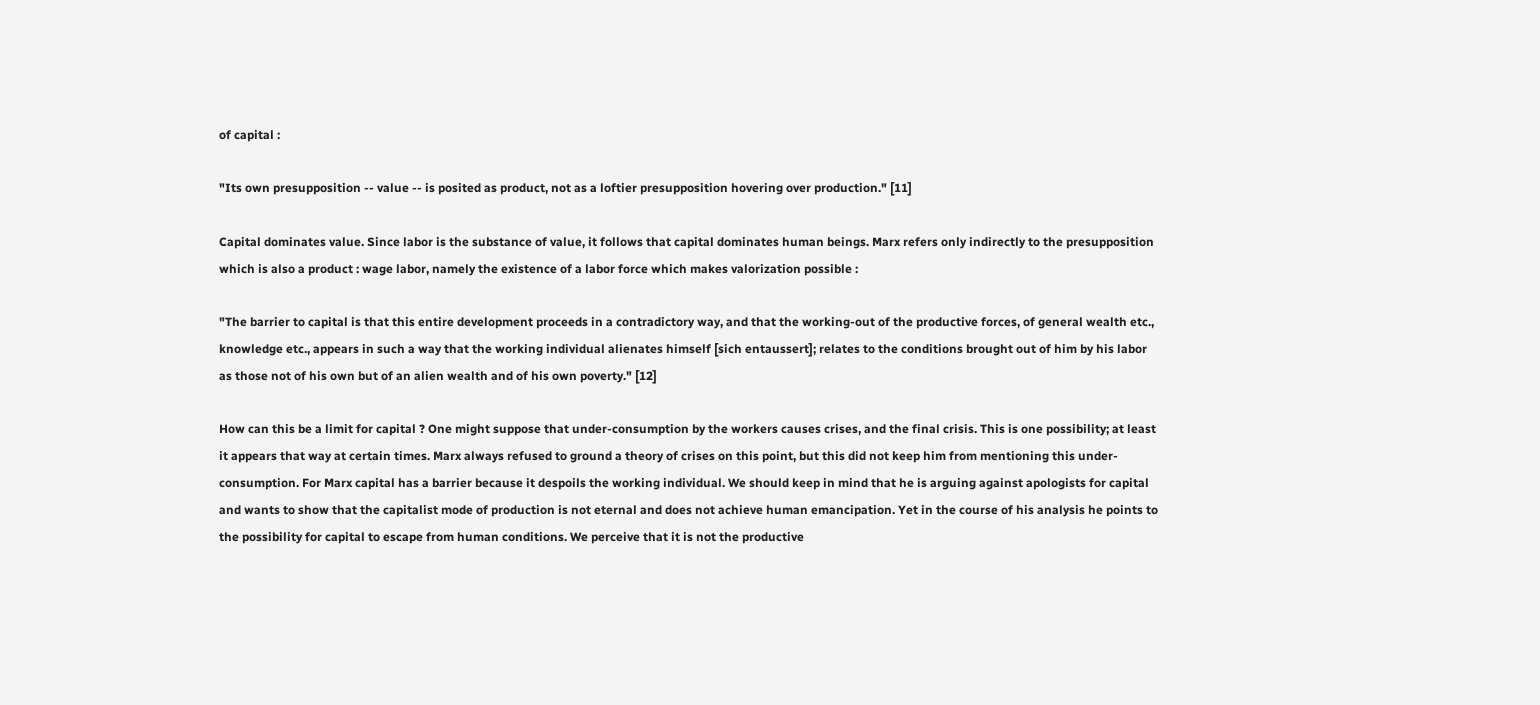of capital :

"Its own presupposition -- value -- is posited as product, not as a loftier presupposition hovering over production." [11]

Capital dominates value. Since labor is the substance of value, it follows that capital dominates human beings. Marx refers only indirectly to the presupposition which is also a product : wage labor, namely the existence of a labor force which makes valorization possible :

"The barrier to capital is that this entire development proceeds in a contradictory way, and that the working-out of the productive forces, of general wealth etc., knowledge etc., appears in such a way that the working individual alienates himself [sich entaussert]; relates to the conditions brought out of him by his labor as those not of his own but of an alien wealth and of his own poverty." [12]

How can this be a limit for capital ? One might suppose that under-consumption by the workers causes crises, and the final crisis. This is one possibility; at least it appears that way at certain times. Marx always refused to ground a theory of crises on this point, but this did not keep him from mentioning this under-consumption. For Marx capital has a barrier because it despoils the working individual. We should keep in mind that he is arguing against apologists for capital and wants to show that the capitalist mode of production is not eternal and does not achieve human emancipation. Yet in the course of his analysis he points to the possibility for capital to escape from human conditions. We perceive that it is not the productive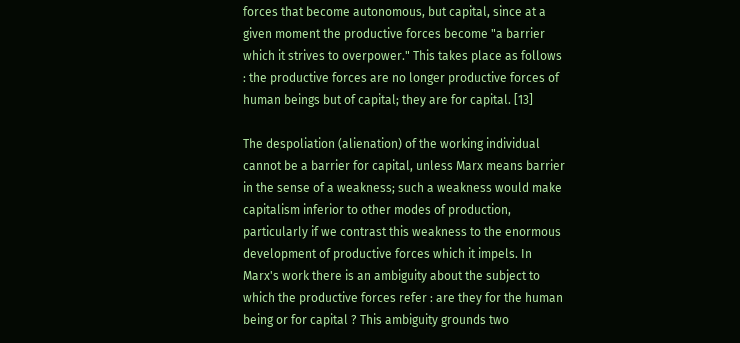forces that become autonomous, but capital, since at a given moment the productive forces become "a barrier which it strives to overpower." This takes place as follows : the productive forces are no longer productive forces of human beings but of capital; they are for capital. [13]

The despoliation (alienation) of the working individual cannot be a barrier for capital, unless Marx means barrier in the sense of a weakness; such a weakness would make capitalism inferior to other modes of production, particularly if we contrast this weakness to the enormous development of productive forces which it impels. In Marx's work there is an ambiguity about the subject to which the productive forces refer : are they for the human being or for capital ? This ambiguity grounds two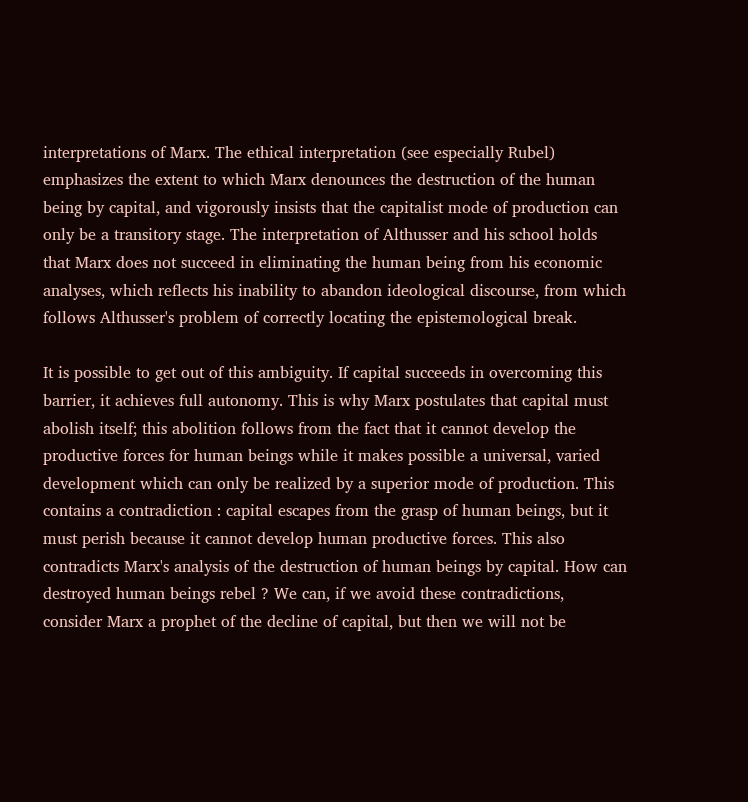interpretations of Marx. The ethical interpretation (see especially Rubel) emphasizes the extent to which Marx denounces the destruction of the human being by capital, and vigorously insists that the capitalist mode of production can only be a transitory stage. The interpretation of Althusser and his school holds that Marx does not succeed in eliminating the human being from his economic analyses, which reflects his inability to abandon ideological discourse, from which follows Althusser's problem of correctly locating the epistemological break.

It is possible to get out of this ambiguity. If capital succeeds in overcoming this barrier, it achieves full autonomy. This is why Marx postulates that capital must abolish itself; this abolition follows from the fact that it cannot develop the productive forces for human beings while it makes possible a universal, varied development which can only be realized by a superior mode of production. This contains a contradiction : capital escapes from the grasp of human beings, but it must perish because it cannot develop human productive forces. This also contradicts Marx's analysis of the destruction of human beings by capital. How can destroyed human beings rebel ? We can, if we avoid these contradictions, consider Marx a prophet of the decline of capital, but then we will not be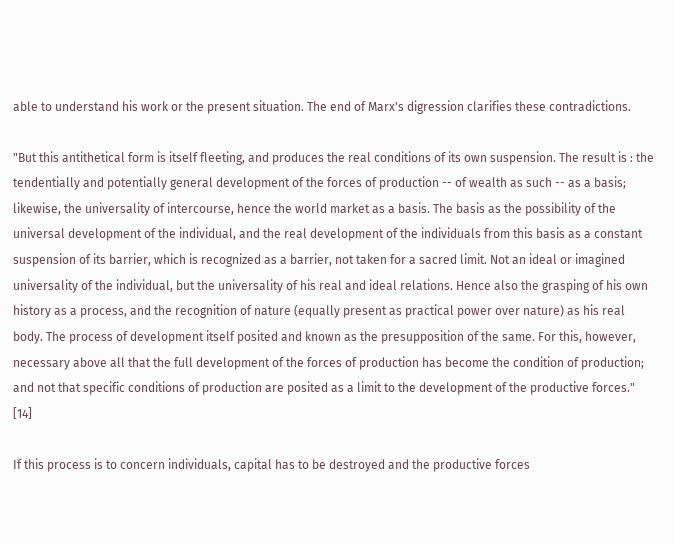able to understand his work or the present situation. The end of Marx's digression clarifies these contradictions.

"But this antithetical form is itself fleeting, and produces the real conditions of its own suspension. The result is : the tendentially and potentially general development of the forces of production -- of wealth as such -- as a basis; likewise, the universality of intercourse, hence the world market as a basis. The basis as the possibility of the universal development of the individual, and the real development of the individuals from this basis as a constant suspension of its barrier, which is recognized as a barrier, not taken for a sacred limit. Not an ideal or imagined universality of the individual, but the universality of his real and ideal relations. Hence also the grasping of his own history as a process, and the recognition of nature (equally present as practical power over nature) as his real body. The process of development itself posited and known as the presupposition of the same. For this, however, necessary above all that the full development of the forces of production has become the condition of production; and not that specific conditions of production are posited as a limit to the development of the productive forces." [14]

If this process is to concern individuals, capital has to be destroyed and the productive forces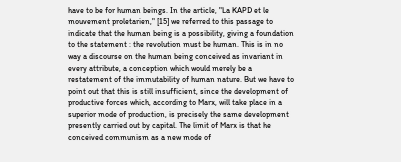have to be for human beings. In the article, "La KAPD et le mouvement proletarien," [15] we referred to this passage to indicate that the human being is a possibility, giving a foundation to the statement : the revolution must be human. This is in no way a discourse on the human being conceived as invariant in every attribute, a conception which would merely be a restatement of the immutability of human nature. But we have to point out that this is still insufficient, since the development of productive forces which, according to Marx, will take place in a superior mode of production, is precisely the same development presently carried out by capital. The limit of Marx is that he conceived communism as a new mode of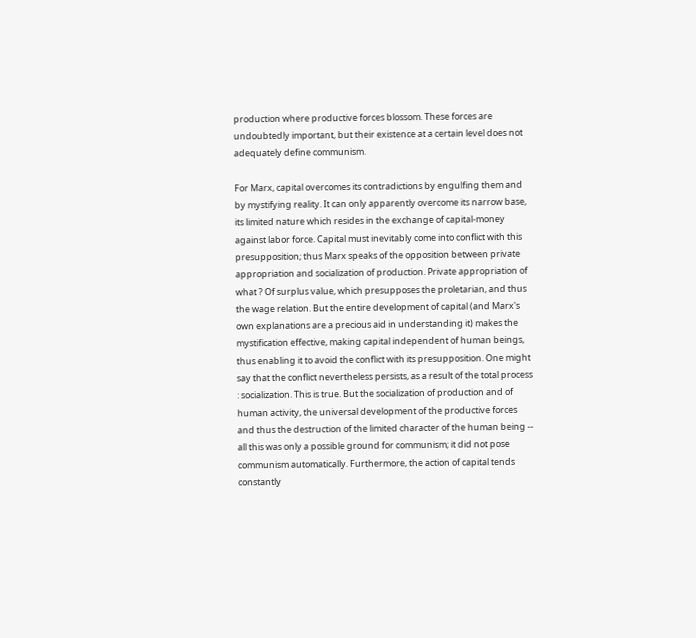production where productive forces blossom. These forces are undoubtedly important, but their existence at a certain level does not adequately define communism.

For Marx, capital overcomes its contradictions by engulfing them and by mystifying reality. It can only apparently overcome its narrow base, its limited nature which resides in the exchange of capital-money against labor force. Capital must inevitably come into conflict with this presupposition; thus Marx speaks of the opposition between private appropriation and socialization of production. Private appropriation of what ? Of surplus value, which presupposes the proletarian, and thus the wage relation. But the entire development of capital (and Marx's own explanations are a precious aid in understanding it) makes the mystification effective, making capital independent of human beings, thus enabling it to avoid the conflict with its presupposition. One might say that the conflict nevertheless persists, as a result of the total process : socialization. This is true. But the socialization of production and of human activity, the universal development of the productive forces and thus the destruction of the limited character of the human being -- all this was only a possible ground for communism; it did not pose communism automatically. Furthermore, the action of capital tends constantly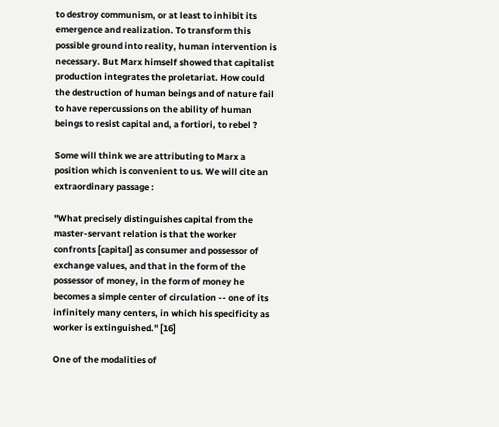to destroy communism, or at least to inhibit its emergence and realization. To transform this possible ground into reality, human intervention is necessary. But Marx himself showed that capitalist production integrates the proletariat. How could the destruction of human beings and of nature fail to have repercussions on the ability of human beings to resist capital and, a fortiori, to rebel ?

Some will think we are attributing to Marx a position which is convenient to us. We will cite an extraordinary passage :

"What precisely distinguishes capital from the master-servant relation is that the worker confronts [capital] as consumer and possessor of exchange values, and that in the form of the possessor of money, in the form of money he becomes a simple center of circulation -- one of its infinitely many centers, in which his specificity as worker is extinguished." [16]

One of the modalities of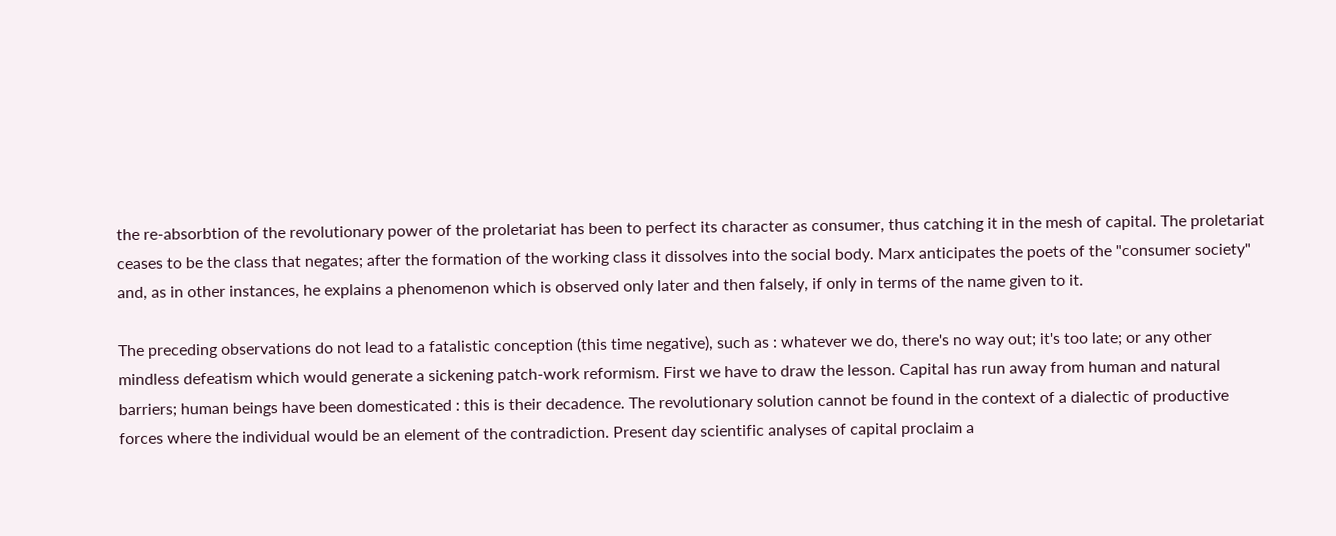the re-absorbtion of the revolutionary power of the proletariat has been to perfect its character as consumer, thus catching it in the mesh of capital. The proletariat ceases to be the class that negates; after the formation of the working class it dissolves into the social body. Marx anticipates the poets of the "consumer society" and, as in other instances, he explains a phenomenon which is observed only later and then falsely, if only in terms of the name given to it.

The preceding observations do not lead to a fatalistic conception (this time negative), such as : whatever we do, there's no way out; it's too late; or any other mindless defeatism which would generate a sickening patch-work reformism. First we have to draw the lesson. Capital has run away from human and natural barriers; human beings have been domesticated : this is their decadence. The revolutionary solution cannot be found in the context of a dialectic of productive forces where the individual would be an element of the contradiction. Present day scientific analyses of capital proclaim a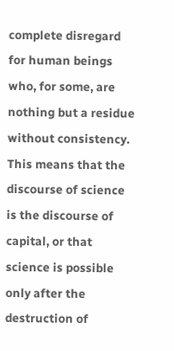complete disregard for human beings who, for some, are nothing but a residue without consistency. This means that the discourse of science is the discourse of capital, or that science is possible only after the destruction of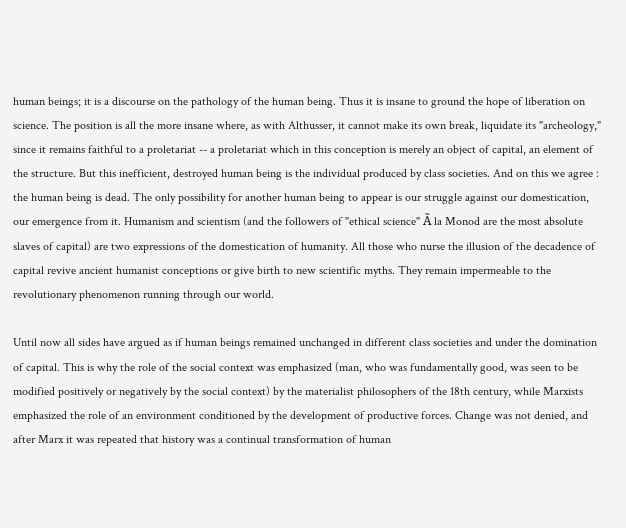human beings; it is a discourse on the pathology of the human being. Thus it is insane to ground the hope of liberation on science. The position is all the more insane where, as with Althusser, it cannot make its own break, liquidate its "archeology," since it remains faithful to a proletariat -- a proletariat which in this conception is merely an object of capital, an element of the structure. But this inefficient, destroyed human being is the individual produced by class societies. And on this we agree : the human being is dead. The only possibility for another human being to appear is our struggle against our domestication, our emergence from it. Humanism and scientism (and the followers of "ethical science" Ã la Monod are the most absolute slaves of capital) are two expressions of the domestication of humanity. All those who nurse the illusion of the decadence of capital revive ancient humanist conceptions or give birth to new scientific myths. They remain impermeable to the revolutionary phenomenon running through our world.

Until now all sides have argued as if human beings remained unchanged in different class societies and under the domination of capital. This is why the role of the social context was emphasized (man, who was fundamentally good, was seen to be modified positively or negatively by the social context) by the materialist philosophers of the 18th century, while Marxists emphasized the role of an environment conditioned by the development of productive forces. Change was not denied, and after Marx it was repeated that history was a continual transformation of human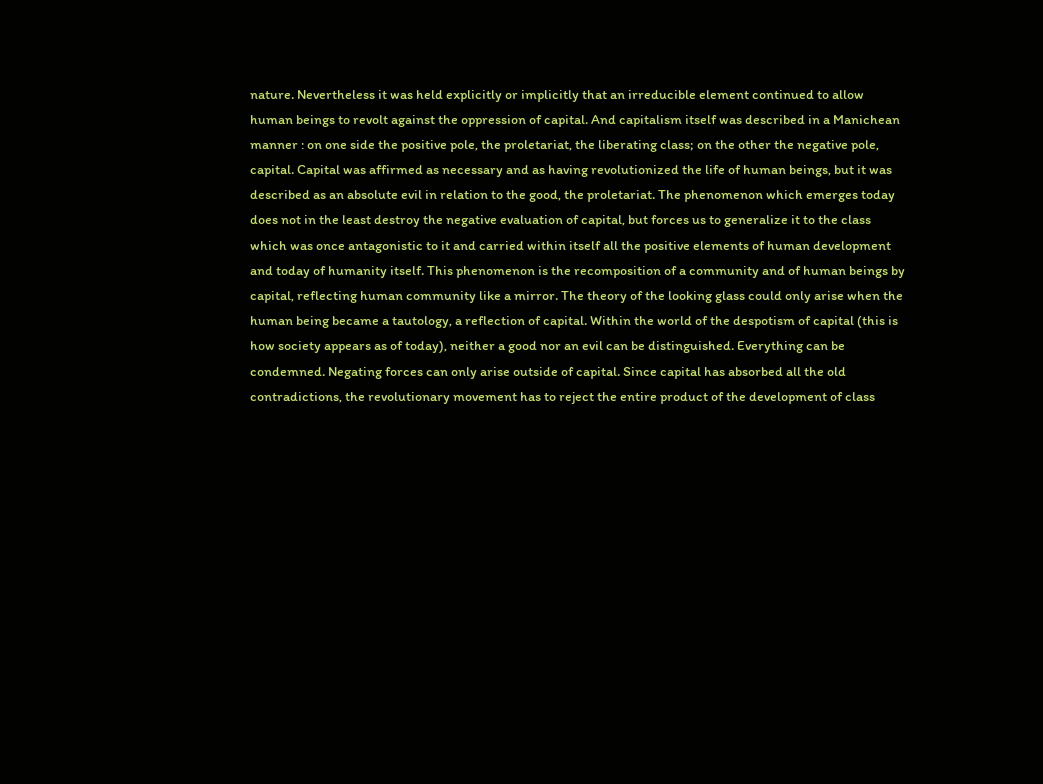nature. Nevertheless it was held explicitly or implicitly that an irreducible element continued to allow human beings to revolt against the oppression of capital. And capitalism itself was described in a Manichean manner : on one side the positive pole, the proletariat, the liberating class; on the other the negative pole, capital. Capital was affirmed as necessary and as having revolutionized the life of human beings, but it was described as an absolute evil in relation to the good, the proletariat. The phenomenon which emerges today does not in the least destroy the negative evaluation of capital, but forces us to generalize it to the class which was once antagonistic to it and carried within itself all the positive elements of human development and today of humanity itself. This phenomenon is the recomposition of a community and of human beings by capital, reflecting human community like a mirror. The theory of the looking glass could only arise when the human being became a tautology, a reflection of capital. Within the world of the despotism of capital (this is how society appears as of today), neither a good nor an evil can be distinguished. Everything can be condemned. Negating forces can only arise outside of capital. Since capital has absorbed all the old contradictions, the revolutionary movement has to reject the entire product of the development of class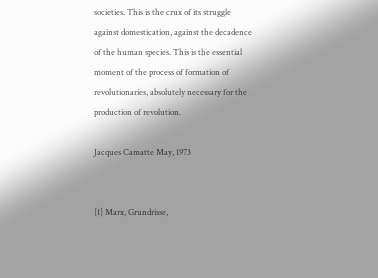societies. This is the crux of its struggle against domestication, against the decadence of the human species. This is the essential moment of the process of formation of revolutionaries, absolutely necessary for the production of revolution.

Jacques Camatte May, 1973


[1] Marx, Grundrisse,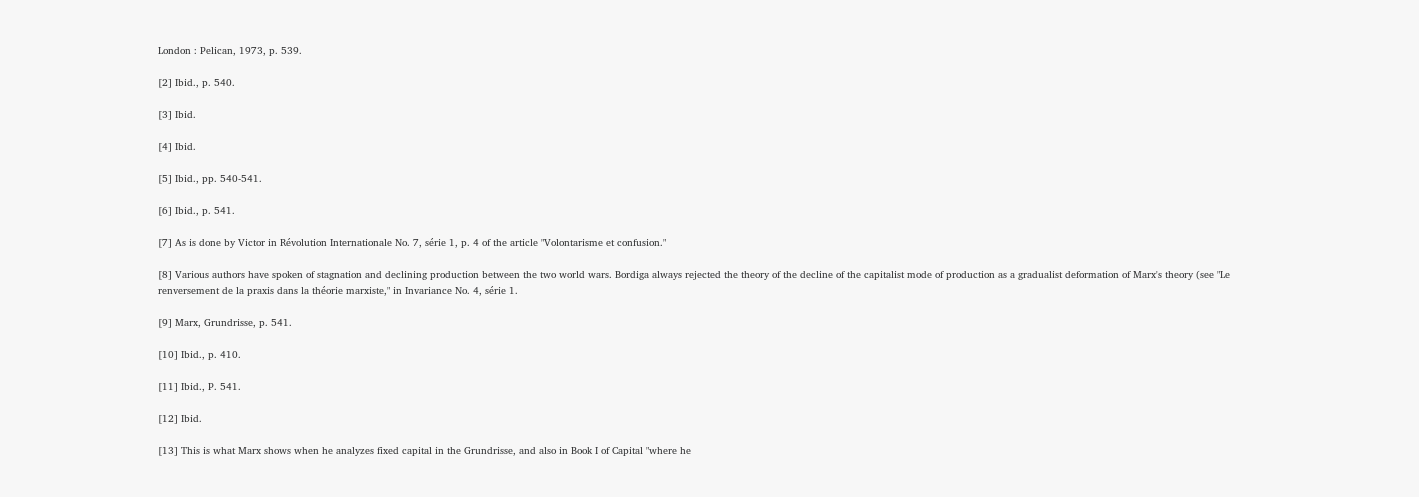London : Pelican, 1973, p. 539.

[2] Ibid., p. 540.

[3] Ibid.

[4] Ibid.

[5] Ibid., pp. 540-541.

[6] Ibid., p. 541.

[7] As is done by Victor in Révolution Internationale No. 7, série 1, p. 4 of the article "Volontarisme et confusion."

[8] Various authors have spoken of stagnation and declining production between the two world wars. Bordiga always rejected the theory of the decline of the capitalist mode of production as a gradualist deformation of Marx's theory (see "Le renversement de la praxis dans la théorie marxiste," in Invariance No. 4, série 1.

[9] Marx, Grundrisse, p. 541.

[10] Ibid., p. 410.

[11] Ibid., P. 541.

[12] Ibid.

[13] This is what Marx shows when he analyzes fixed capital in the Grundrisse, and also in Book I of Capital "where he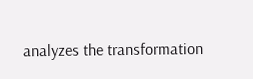analyzes the transformation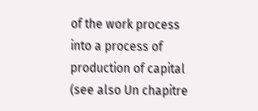of the work process into a process of production of capital (see also Un chapitre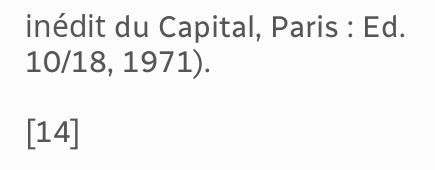inédit du Capital, Paris : Ed. 10/18, 1971).

[14]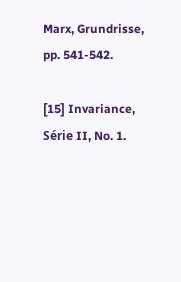Marx, Grundrisse, pp. 541-542.

[15] Invariance, Série II, No. 1.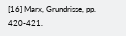[16] Marx, Grundrisse, pp. 420-421.